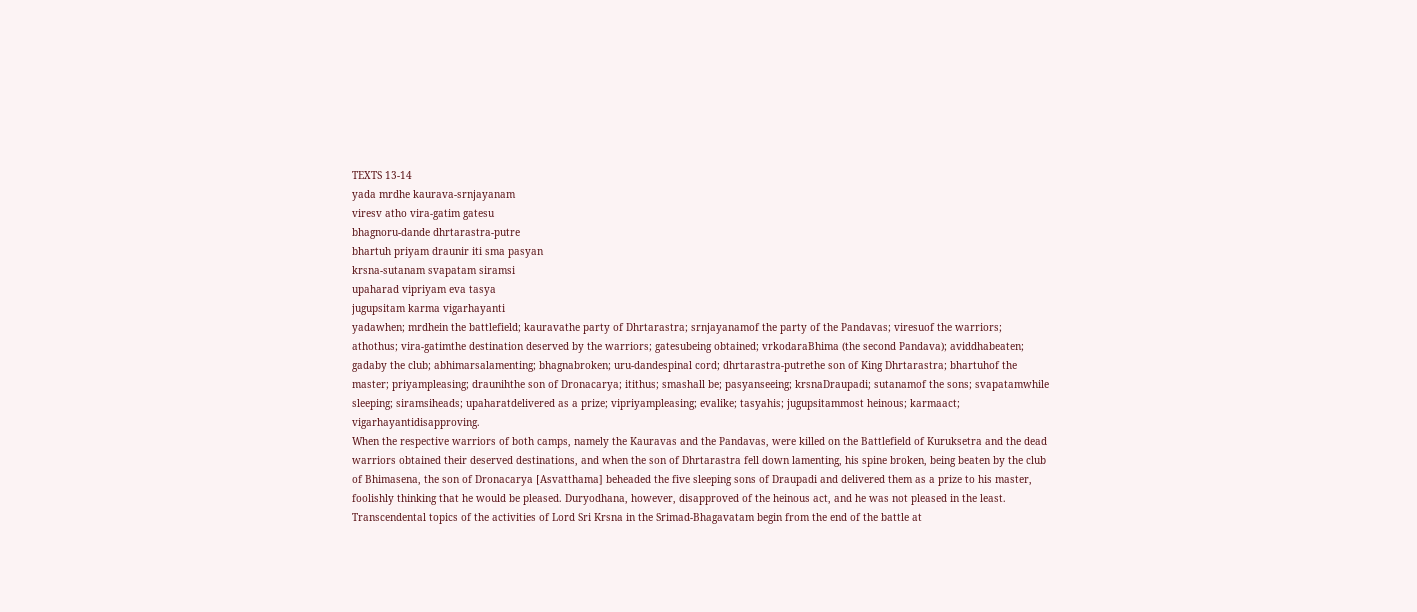TEXTS 13-14
yada mrdhe kaurava-srnjayanam
viresv atho vira-gatim gatesu
bhagnoru-dande dhrtarastra-putre
bhartuh priyam draunir iti sma pasyan
krsna-sutanam svapatam siramsi
upaharad vipriyam eva tasya
jugupsitam karma vigarhayanti
yadawhen; mrdhein the battlefield; kauravathe party of Dhrtarastra; srnjayanamof the party of the Pandavas; viresuof the warriors; athothus; vira-gatimthe destination deserved by the warriors; gatesubeing obtained; vrkodaraBhima (the second Pandava); aviddhabeaten; gadaby the club; abhimarsalamenting; bhagnabroken; uru-dandespinal cord; dhrtarastra-putrethe son of King Dhrtarastra; bhartuhof the master; priyampleasing; draunihthe son of Dronacarya; itithus; smashall be; pasyanseeing; krsnaDraupadi; sutanamof the sons; svapatamwhile sleeping; siramsiheads; upaharatdelivered as a prize; vipriyampleasing; evalike; tasyahis; jugupsitammost heinous; karmaact; vigarhayantidisapproving.
When the respective warriors of both camps, namely the Kauravas and the Pandavas, were killed on the Battlefield of Kuruksetra and the dead warriors obtained their deserved destinations, and when the son of Dhrtarastra fell down lamenting, his spine broken, being beaten by the club of Bhimasena, the son of Dronacarya [Asvatthama] beheaded the five sleeping sons of Draupadi and delivered them as a prize to his master, foolishly thinking that he would be pleased. Duryodhana, however, disapproved of the heinous act, and he was not pleased in the least.
Transcendental topics of the activities of Lord Sri Krsna in the Srimad-Bhagavatam begin from the end of the battle at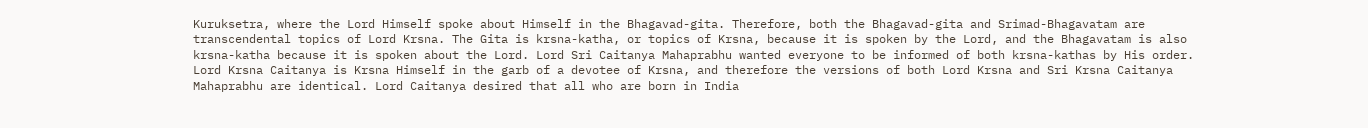Kuruksetra, where the Lord Himself spoke about Himself in the Bhagavad-gita. Therefore, both the Bhagavad-gita and Srimad-Bhagavatam are transcendental topics of Lord Krsna. The Gita is krsna-katha, or topics of Krsna, because it is spoken by the Lord, and the Bhagavatam is also krsna-katha because it is spoken about the Lord. Lord Sri Caitanya Mahaprabhu wanted everyone to be informed of both krsna-kathas by His order. Lord Krsna Caitanya is Krsna Himself in the garb of a devotee of Krsna, and therefore the versions of both Lord Krsna and Sri Krsna Caitanya Mahaprabhu are identical. Lord Caitanya desired that all who are born in India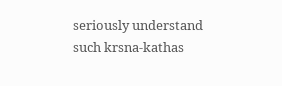seriously understand such krsna-kathas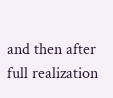and then after full realization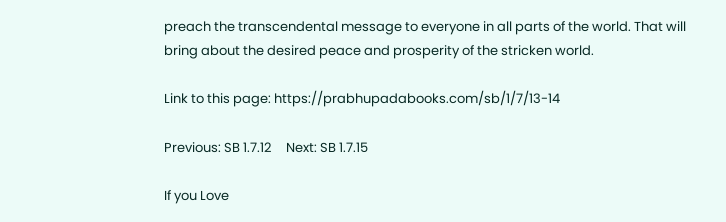preach the transcendental message to everyone in all parts of the world. That will bring about the desired peace and prosperity of the stricken world.

Link to this page: https://prabhupadabooks.com/sb/1/7/13-14

Previous: SB 1.7.12     Next: SB 1.7.15

If you Love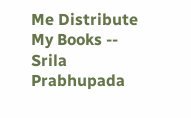Me Distribute My Books -- Srila Prabhupada